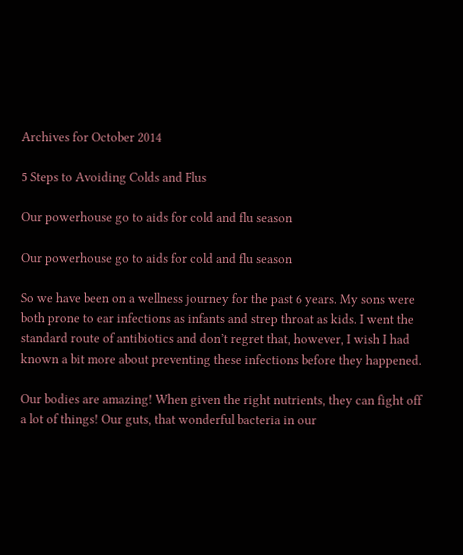Archives for October 2014

5 Steps to Avoiding Colds and Flus

Our powerhouse go to aids for cold and flu season

Our powerhouse go to aids for cold and flu season

So we have been on a wellness journey for the past 6 years. My sons were both prone to ear infections as infants and strep throat as kids. I went the standard route of antibiotics and don’t regret that, however, I wish I had known a bit more about preventing these infections before they happened.

Our bodies are amazing! When given the right nutrients, they can fight off a lot of things! Our guts, that wonderful bacteria in our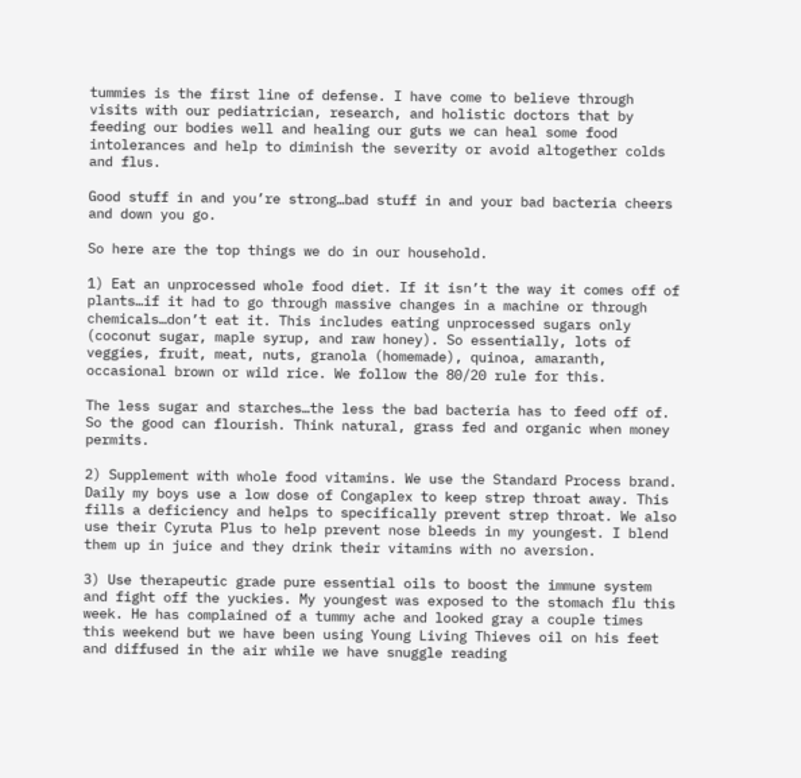tummies is the first line of defense. I have come to believe through visits with our pediatrician, research, and holistic doctors that by feeding our bodies well and healing our guts we can heal some food intolerances and help to diminish the severity or avoid altogether colds and flus.

Good stuff in and you’re strong…bad stuff in and your bad bacteria cheers and down you go.

So here are the top things we do in our household.

1) Eat an unprocessed whole food diet. If it isn’t the way it comes off of plants…if it had to go through massive changes in a machine or through chemicals…don’t eat it. This includes eating unprocessed sugars only (coconut sugar, maple syrup, and raw honey). So essentially, lots of veggies, fruit, meat, nuts, granola (homemade), quinoa, amaranth, occasional brown or wild rice. We follow the 80/20 rule for this.

The less sugar and starches…the less the bad bacteria has to feed off of. So the good can flourish. Think natural, grass fed and organic when money permits.

2) Supplement with whole food vitamins. We use the Standard Process brand. Daily my boys use a low dose of Congaplex to keep strep throat away. This fills a deficiency and helps to specifically prevent strep throat. We also use their Cyruta Plus to help prevent nose bleeds in my youngest. I blend them up in juice and they drink their vitamins with no aversion.

3) Use therapeutic grade pure essential oils to boost the immune system and fight off the yuckies. My youngest was exposed to the stomach flu this week. He has complained of a tummy ache and looked gray a couple times this weekend but we have been using Young Living Thieves oil on his feet and diffused in the air while we have snuggle reading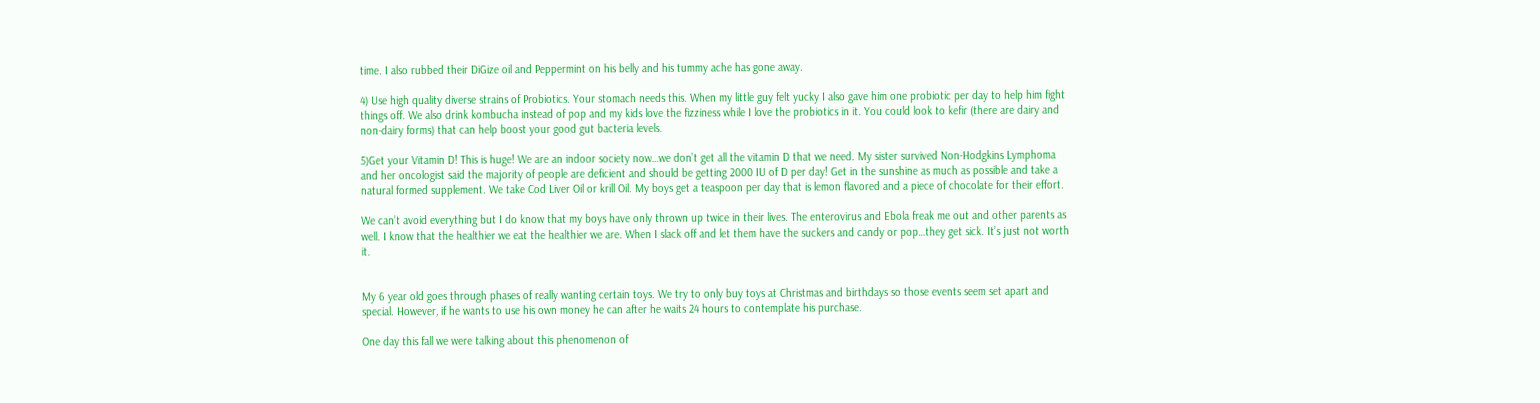time. I also rubbed their DiGize oil and Peppermint on his belly and his tummy ache has gone away.

4) Use high quality diverse strains of Probiotics. Your stomach needs this. When my little guy felt yucky I also gave him one probiotic per day to help him fight things off. We also drink kombucha instead of pop and my kids love the fizziness while I love the probiotics in it. You could look to kefir (there are dairy and non-dairy forms) that can help boost your good gut bacteria levels.

5)Get your Vitamin D! This is huge! We are an indoor society now…we don’t get all the vitamin D that we need. My sister survived Non-Hodgkins Lymphoma and her oncologist said the majority of people are deficient and should be getting 2000 IU of D per day! Get in the sunshine as much as possible and take a natural formed supplement. We take Cod Liver Oil or krill Oil. My boys get a teaspoon per day that is lemon flavored and a piece of chocolate for their effort.

We can’t avoid everything but I do know that my boys have only thrown up twice in their lives. The enterovirus and Ebola freak me out and other parents as well. I know that the healthier we eat the healthier we are. When I slack off and let them have the suckers and candy or pop…they get sick. It’s just not worth it.


My 6 year old goes through phases of really wanting certain toys. We try to only buy toys at Christmas and birthdays so those events seem set apart and special. However, if he wants to use his own money he can after he waits 24 hours to contemplate his purchase.

One day this fall we were talking about this phenomenon of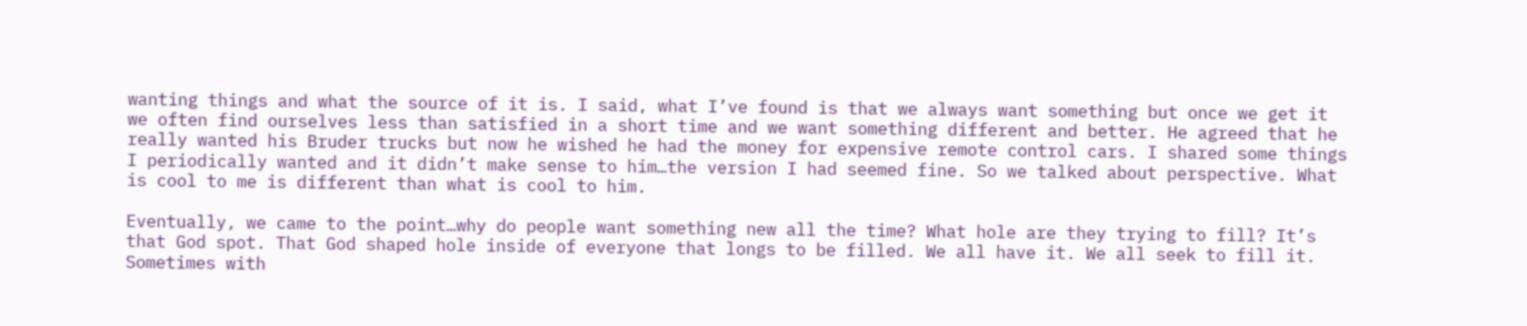wanting things and what the source of it is. I said, what I’ve found is that we always want something but once we get it we often find ourselves less than satisfied in a short time and we want something different and better. He agreed that he really wanted his Bruder trucks but now he wished he had the money for expensive remote control cars. I shared some things I periodically wanted and it didn’t make sense to him…the version I had seemed fine. So we talked about perspective. What is cool to me is different than what is cool to him.

Eventually, we came to the point…why do people want something new all the time? What hole are they trying to fill? It’s that God spot. That God shaped hole inside of everyone that longs to be filled. We all have it. We all seek to fill it. Sometimes with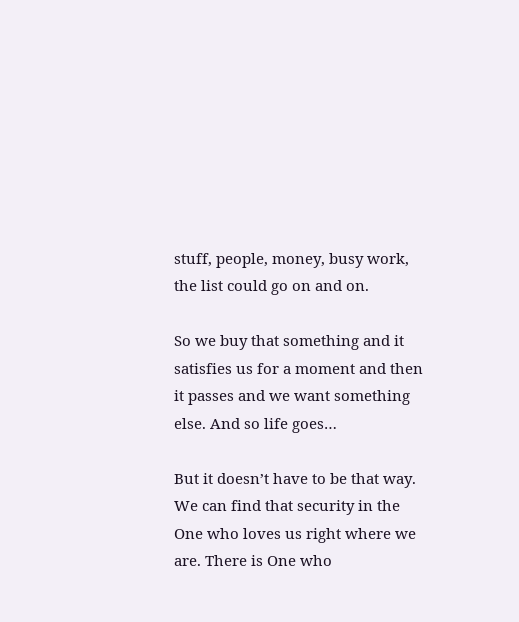stuff, people, money, busy work, the list could go on and on.

So we buy that something and it satisfies us for a moment and then it passes and we want something else. And so life goes…

But it doesn’t have to be that way. We can find that security in the One who loves us right where we are. There is One who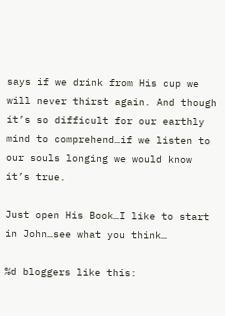says if we drink from His cup we will never thirst again. And though it’s so difficult for our earthly mind to comprehend…if we listen to our souls longing we would know it’s true.

Just open His Book…I like to start in John…see what you think…

%d bloggers like this: